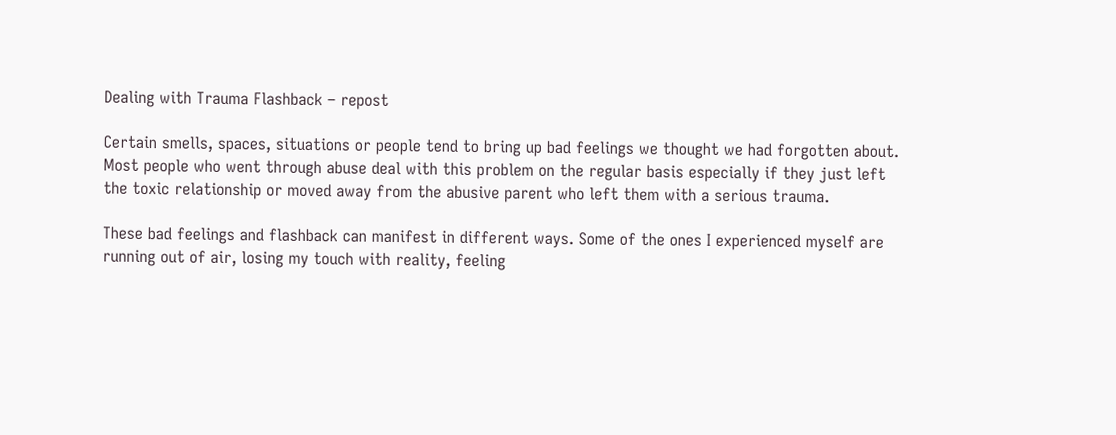Dealing with Trauma Flashback – repost

Certain smells, spaces, situations or people tend to bring up bad feelings we thought we had forgotten about. Most people who went through abuse deal with this problem on the regular basis especially if they just left the toxic relationship or moved away from the abusive parent who left them with a serious trauma.

These bad feelings and flashback can manifest in different ways. Some of the ones I experienced myself are running out of air, losing my touch with reality, feeling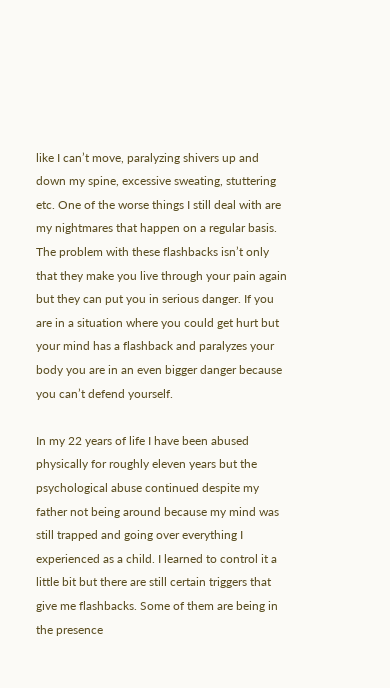like I can’t move, paralyzing shivers up and down my spine, excessive sweating, stuttering etc. One of the worse things I still deal with are my nightmares that happen on a regular basis. The problem with these flashbacks isn’t only that they make you live through your pain again but they can put you in serious danger. If you are in a situation where you could get hurt but your mind has a flashback and paralyzes your body you are in an even bigger danger because you can’t defend yourself.

In my 22 years of life I have been abused physically for roughly eleven years but the psychological abuse continued despite my father not being around because my mind was still trapped and going over everything I experienced as a child. I learned to control it a little bit but there are still certain triggers that give me flashbacks. Some of them are being in the presence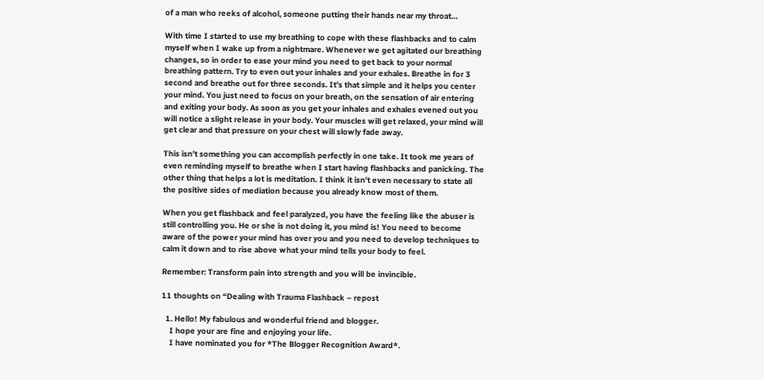of a man who reeks of alcohol, someone putting their hands near my throat…

With time I started to use my breathing to cope with these flashbacks and to calm myself when I wake up from a nightmare. Whenever we get agitated our breathing changes, so in order to ease your mind you need to get back to your normal breathing pattern. Try to even out your inhales and your exhales. Breathe in for 3 second and breathe out for three seconds. It’s that simple and it helps you center your mind. You just need to focus on your breath, on the sensation of air entering and exiting your body. As soon as you get your inhales and exhales evened out you will notice a slight release in your body. Your muscles will get relaxed, your mind will get clear and that pressure on your chest will slowly fade away.

This isn’t something you can accomplish perfectly in one take. It took me years of even reminding myself to breathe when I start having flashbacks and panicking. The other thing that helps a lot is meditation. I think it isn’t even necessary to state all the positive sides of mediation because you already know most of them.

When you get flashback and feel paralyzed, you have the feeling like the abuser is still controlling you. He or she is not doing it, you mind is! You need to become aware of the power your mind has over you and you need to develop techniques to calm it down and to rise above what your mind tells your body to feel.

Remember: Transform pain into strength and you will be invincible.

11 thoughts on “Dealing with Trauma Flashback – repost

  1. Hello! My fabulous and wonderful friend and blogger.
    I hope your are fine and enjoying your life.
    I have nominated you for *The Blogger Recognition Award*.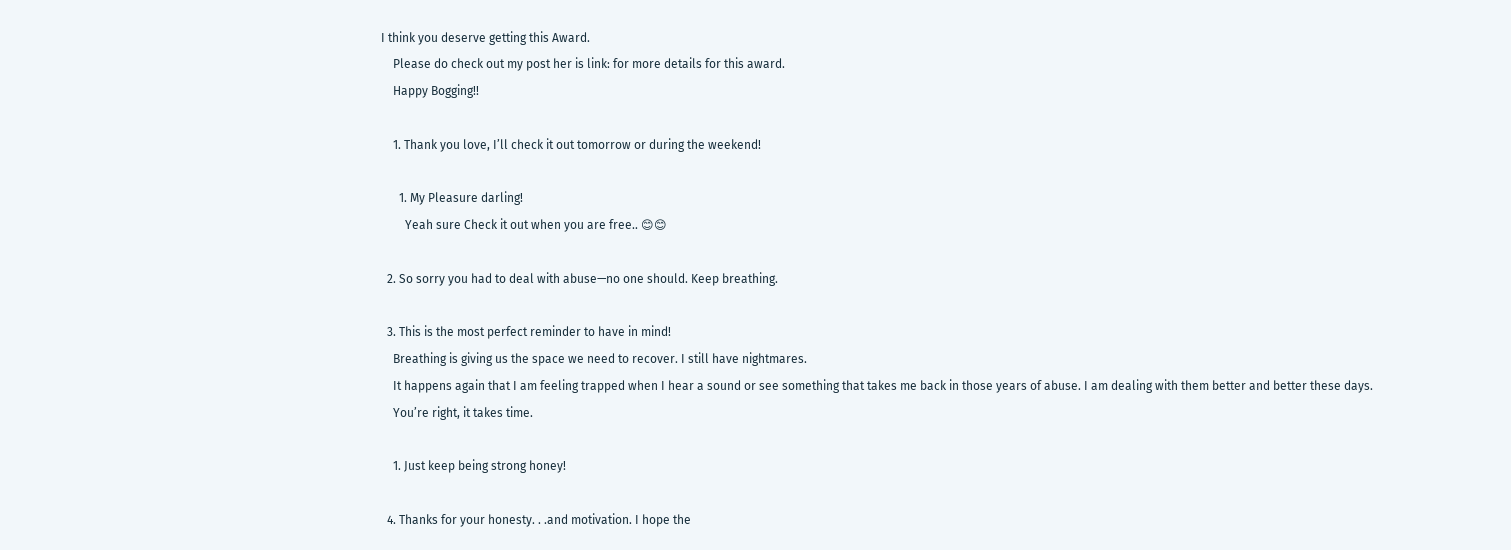I think you deserve getting this Award.
    Please do check out my post her is link: for more details for this award.
    Happy Bogging!!

    1. Thank you love, I’ll check it out tomorrow or during the weekend!

      1. My Pleasure darling!
        Yeah sure Check it out when you are free.. 😊😊

  2. So sorry you had to deal with abuse—no one should. Keep breathing.

  3. This is the most perfect reminder to have in mind!
    Breathing is giving us the space we need to recover. I still have nightmares.
    It happens again that I am feeling trapped when I hear a sound or see something that takes me back in those years of abuse. I am dealing with them better and better these days.
    You’re right, it takes time.

    1. Just keep being strong honey!

  4. Thanks for your honesty. . .and motivation. I hope the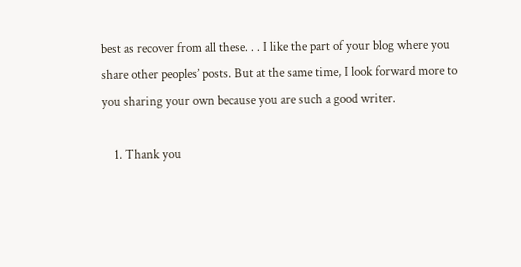best as recover from all these. . . I like the part of your blog where you share other peoples’ posts. But at the same time, I look forward more to you sharing your own because you are such a good writer.

    1. Thank you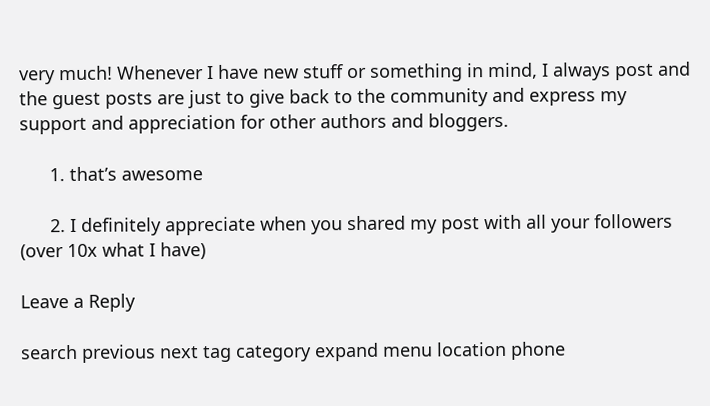very much! Whenever I have new stuff or something in mind, I always post and the guest posts are just to give back to the community and express my support and appreciation for other authors and bloggers.

      1. that’s awesome

      2. I definitely appreciate when you shared my post with all your followers (over 10x what I have)

Leave a Reply

search previous next tag category expand menu location phone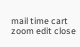mail time cart zoom edit close